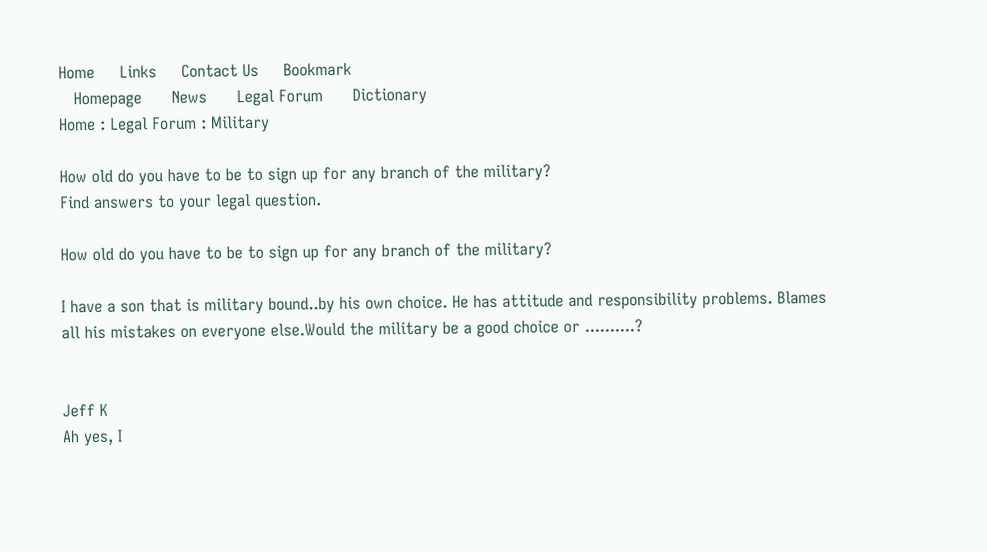Home     Links     Contact Us     Bookmark
   Homepage      News      Legal Forum      Dictionary
Home : Legal Forum : Military

How old do you have to be to sign up for any branch of the military?
Find answers to your legal question.

How old do you have to be to sign up for any branch of the military?

I have a son that is military bound..by his own choice. He has attitude and responsibility problems. Blames all his mistakes on everyone else.Would the military be a good choice or ..........?


Jeff K
Ah yes, I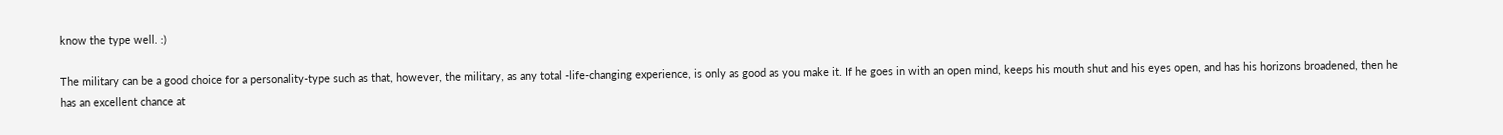know the type well. :)

The military can be a good choice for a personality-type such as that, however, the military, as any total -life-changing experience, is only as good as you make it. If he goes in with an open mind, keeps his mouth shut and his eyes open, and has his horizons broadened, then he has an excellent chance at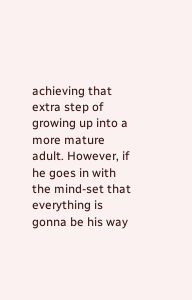achieving that extra step of growing up into a more mature adult. However, if he goes in with the mind-set that everything is gonna be his way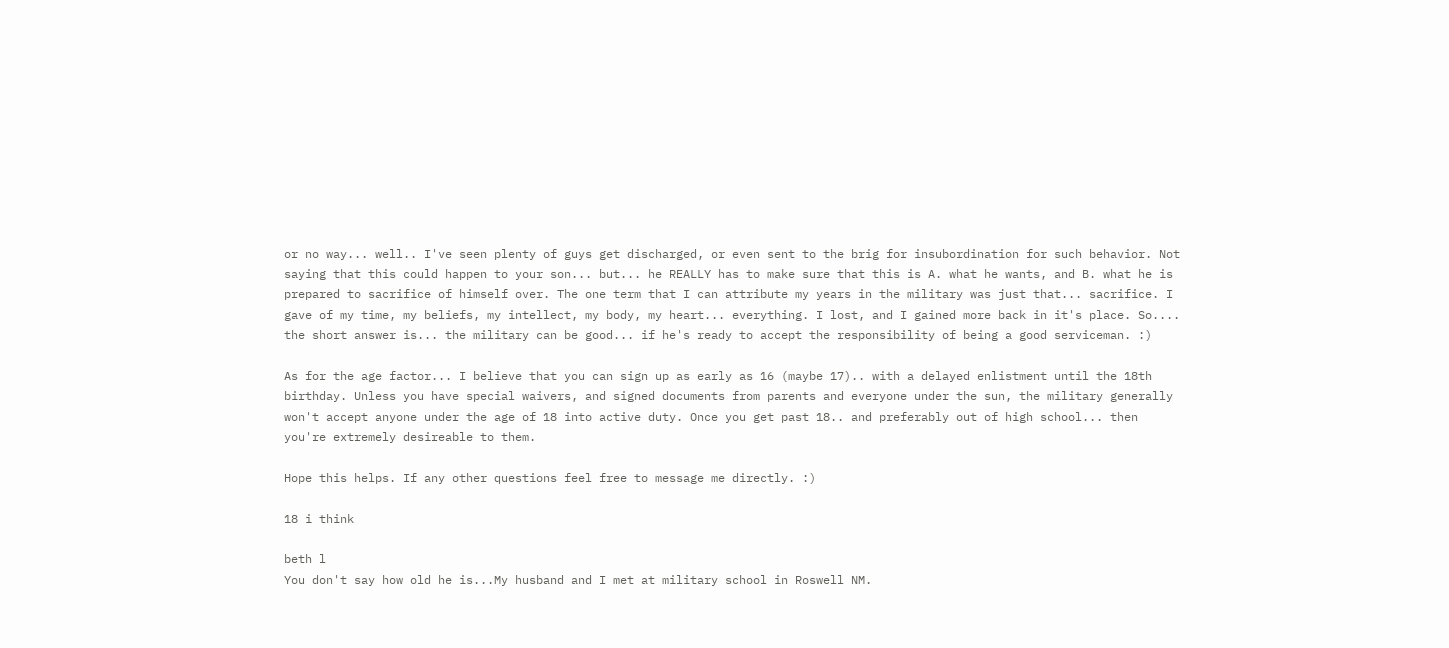or no way... well.. I've seen plenty of guys get discharged, or even sent to the brig for insubordination for such behavior. Not saying that this could happen to your son... but... he REALLY has to make sure that this is A. what he wants, and B. what he is prepared to sacrifice of himself over. The one term that I can attribute my years in the military was just that... sacrifice. I gave of my time, my beliefs, my intellect, my body, my heart... everything. I lost, and I gained more back in it's place. So.... the short answer is... the military can be good... if he's ready to accept the responsibility of being a good serviceman. :)

As for the age factor... I believe that you can sign up as early as 16 (maybe 17).. with a delayed enlistment until the 18th birthday. Unless you have special waivers, and signed documents from parents and everyone under the sun, the military generally won't accept anyone under the age of 18 into active duty. Once you get past 18.. and preferably out of high school... then you're extremely desireable to them.

Hope this helps. If any other questions feel free to message me directly. :)

18 i think

beth l
You don't say how old he is...My husband and I met at military school in Roswell NM.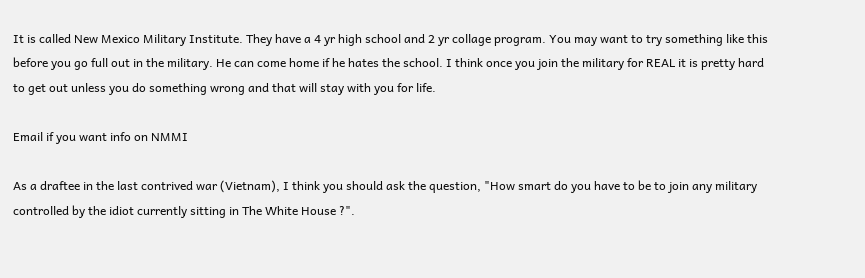It is called New Mexico Military Institute. They have a 4 yr high school and 2 yr collage program. You may want to try something like this before you go full out in the military. He can come home if he hates the school. I think once you join the military for REAL it is pretty hard to get out unless you do something wrong and that will stay with you for life.

Email if you want info on NMMI

As a draftee in the last contrived war (Vietnam), I think you should ask the question, "How smart do you have to be to join any military controlled by the idiot currently sitting in The White House ?".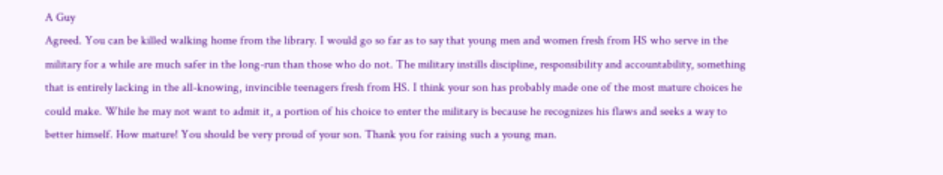A Guy
Agreed. You can be killed walking home from the library. I would go so far as to say that young men and women fresh from HS who serve in the military for a while are much safer in the long-run than those who do not. The military instills discipline, responsibility and accountability, something that is entirely lacking in the all-knowing, invincible teenagers fresh from HS. I think your son has probably made one of the most mature choices he could make. While he may not want to admit it, a portion of his choice to enter the military is because he recognizes his flaws and seeks a way to better himself. How mature! You should be very proud of your son. Thank you for raising such a young man.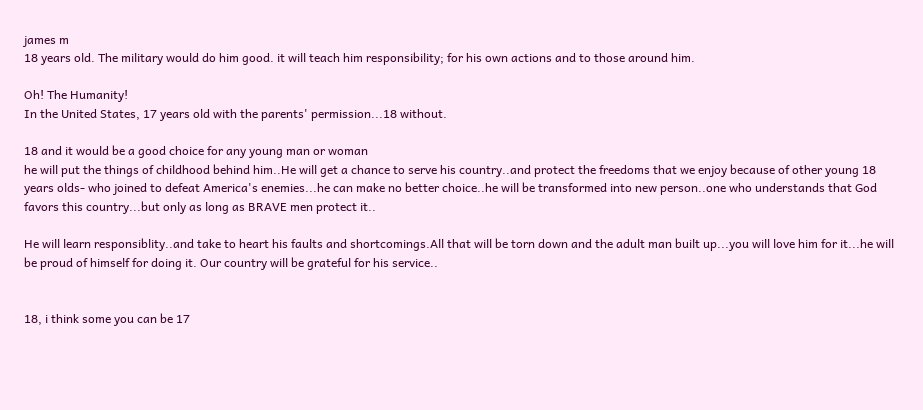james m
18 years old. The military would do him good. it will teach him responsibility; for his own actions and to those around him.

Oh! The Humanity!
In the United States, 17 years old with the parents' permission...18 without.

18 and it would be a good choice for any young man or woman
he will put the things of childhood behind him..He will get a chance to serve his country..and protect the freedoms that we enjoy because of other young 18 years olds- who joined to defeat America's enemies...he can make no better choice..he will be transformed into new person..one who understands that God favors this country...but only as long as BRAVE men protect it..

He will learn responsiblity..and take to heart his faults and shortcomings.All that will be torn down and the adult man built up...you will love him for it...he will be proud of himself for doing it. Our country will be grateful for his service..


18, i think some you can be 17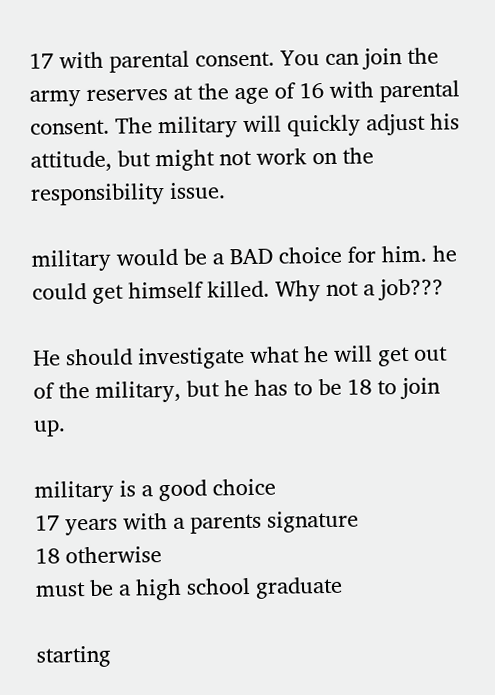17 with parental consent. You can join the army reserves at the age of 16 with parental consent. The military will quickly adjust his attitude, but might not work on the responsibility issue.

military would be a BAD choice for him. he could get himself killed. Why not a job???

He should investigate what he will get out of the military, but he has to be 18 to join up.

military is a good choice
17 years with a parents signature
18 otherwise
must be a high school graduate

starting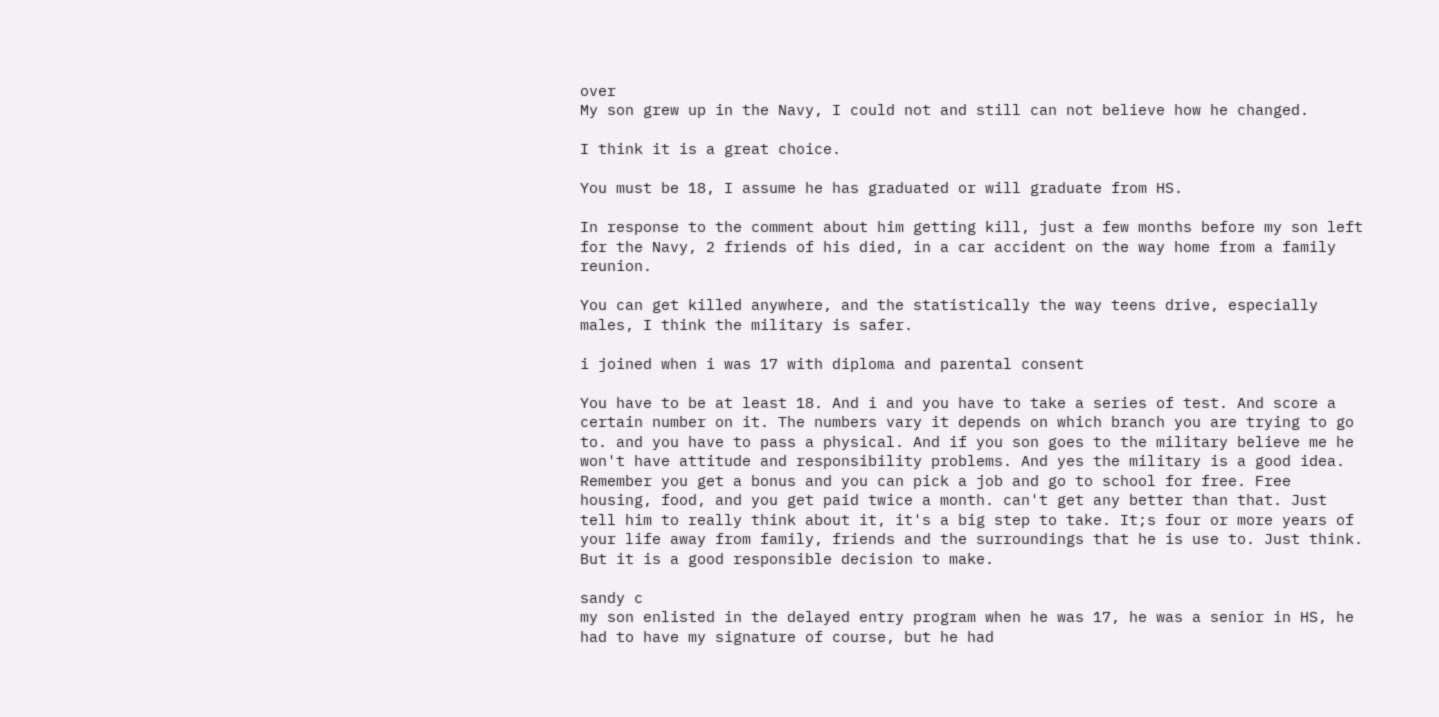over
My son grew up in the Navy, I could not and still can not believe how he changed.

I think it is a great choice.

You must be 18, I assume he has graduated or will graduate from HS.

In response to the comment about him getting kill, just a few months before my son left for the Navy, 2 friends of his died, in a car accident on the way home from a family reunion.

You can get killed anywhere, and the statistically the way teens drive, especially males, I think the military is safer.

i joined when i was 17 with diploma and parental consent

You have to be at least 18. And i and you have to take a series of test. And score a certain number on it. The numbers vary it depends on which branch you are trying to go to. and you have to pass a physical. And if you son goes to the military believe me he won't have attitude and responsibility problems. And yes the military is a good idea. Remember you get a bonus and you can pick a job and go to school for free. Free housing, food, and you get paid twice a month. can't get any better than that. Just tell him to really think about it, it's a big step to take. It;s four or more years of your life away from family, friends and the surroundings that he is use to. Just think. But it is a good responsible decision to make.

sandy c
my son enlisted in the delayed entry program when he was 17, he was a senior in HS, he had to have my signature of course, but he had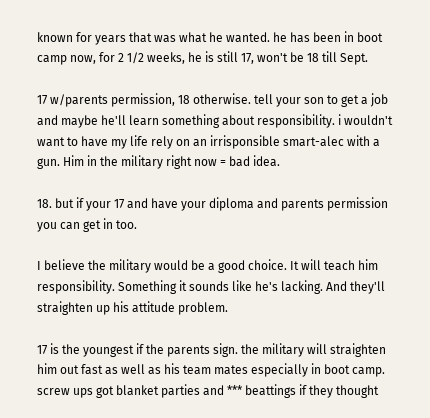known for years that was what he wanted. he has been in boot camp now, for 2 1/2 weeks, he is still 17, won't be 18 till Sept.

17 w/parents permission, 18 otherwise. tell your son to get a job and maybe he'll learn something about responsibility. i wouldn't want to have my life rely on an irrisponsible smart-alec with a gun. Him in the military right now = bad idea.

18. but if your 17 and have your diploma and parents permission you can get in too.

I believe the military would be a good choice. It will teach him responsibility. Something it sounds like he's lacking. And they'll straighten up his attitude problem.

17 is the youngest if the parents sign. the military will straighten him out fast as well as his team mates especially in boot camp. screw ups got blanket parties and *** beattings if they thought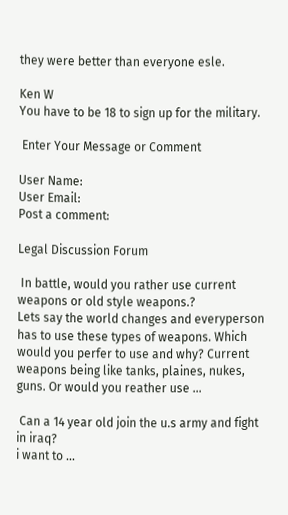they were better than everyone esle.

Ken W
You have to be 18 to sign up for the military.

 Enter Your Message or Comment

User Name:
User Email:
Post a comment:

Legal Discussion Forum

 In battle, would you rather use current weapons or old style weapons.?
Lets say the world changes and everyperson has to use these types of weapons. Which would you perfer to use and why? Current weapons being like tanks, plaines, nukes, guns. Or would you reather use ...

 Can a 14 year old join the u.s army and fight in iraq?
i want to ...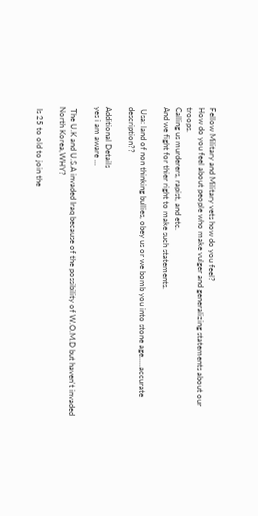Fellow Military and Military vets how do you feel?
How do you feel about people who make vulger and generalizing statements about our troops.
Calling us murderers, rapist, and etc.
And we fight for thier right to make such statements.

 Usa: land of non thinking bullies, obey us or we bomb you into stone age.....accurate description??

Additional Details
yes i am aware ...

 The U.K and U.S.A invaded Iraq because of the possibility of W.O.M.D but haven't invaded North Korea,WHY?

 Is 25 to old to join the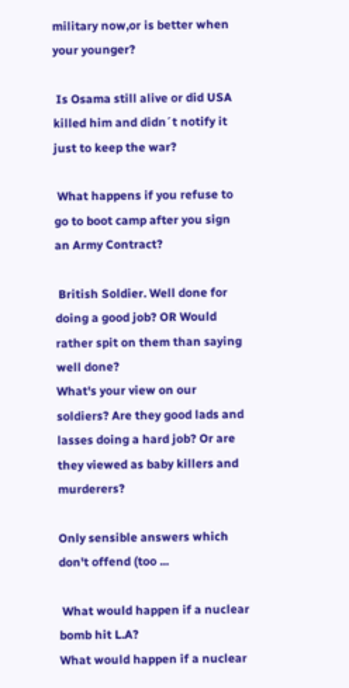military now,or is better when your younger?

 Is Osama still alive or did USA killed him and didn´t notify it just to keep the war?

 What happens if you refuse to go to boot camp after you sign an Army Contract?

 British Soldier. Well done for doing a good job? OR Would rather spit on them than saying well done?
What's your view on our soldiers? Are they good lads and lasses doing a hard job? Or are they viewed as baby killers and murderers?

Only sensible answers which don't offend (too ...

 What would happen if a nuclear bomb hit L.A?
What would happen if a nuclear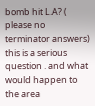bomb hit L.A? ( please no terminator answers) this is a serious question . and what would happen to the area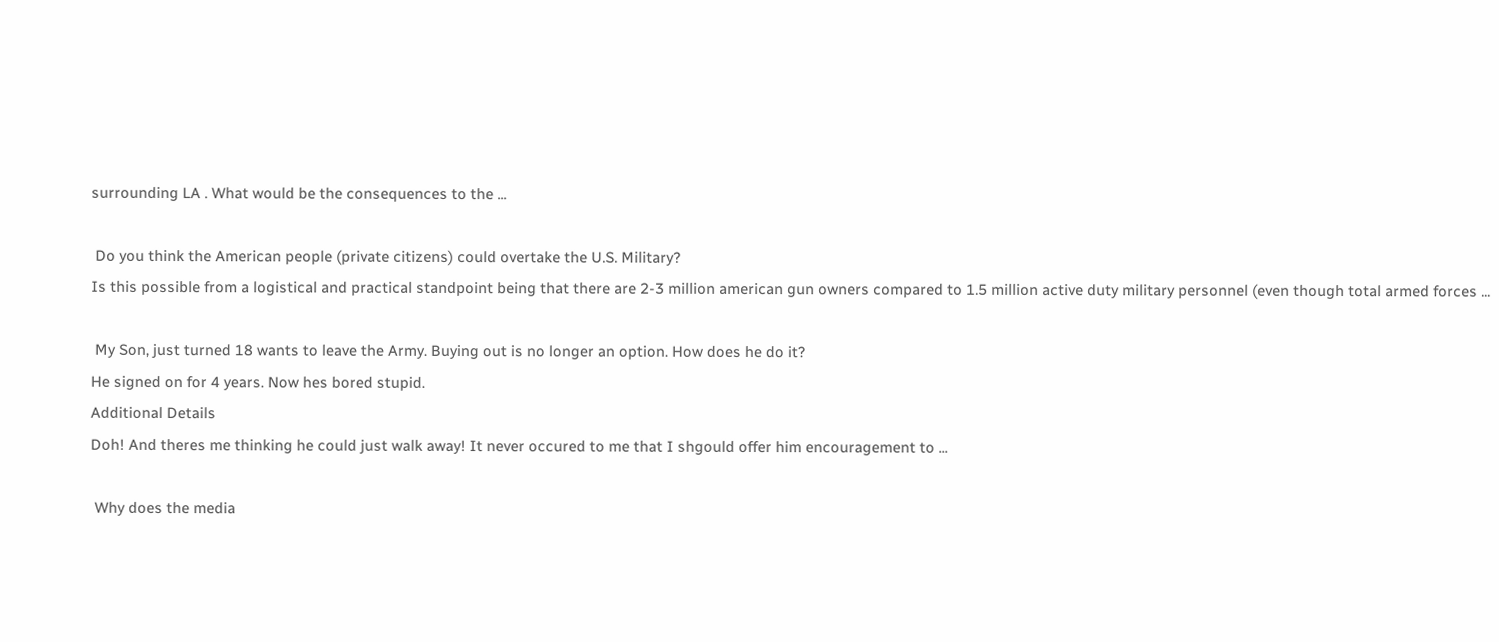surrounding LA . What would be the consequences to the ...

 Do you think the American people (private citizens) could overtake the U.S. Military?
Is this possible from a logistical and practical standpoint being that there are 2-3 million american gun owners compared to 1.5 million active duty military personnel (even though total armed forces ...

 My Son, just turned 18 wants to leave the Army. Buying out is no longer an option. How does he do it?
He signed on for 4 years. Now hes bored stupid.
Additional Details
Doh! And theres me thinking he could just walk away! It never occured to me that I shgould offer him encouragement to ...

 Why does the media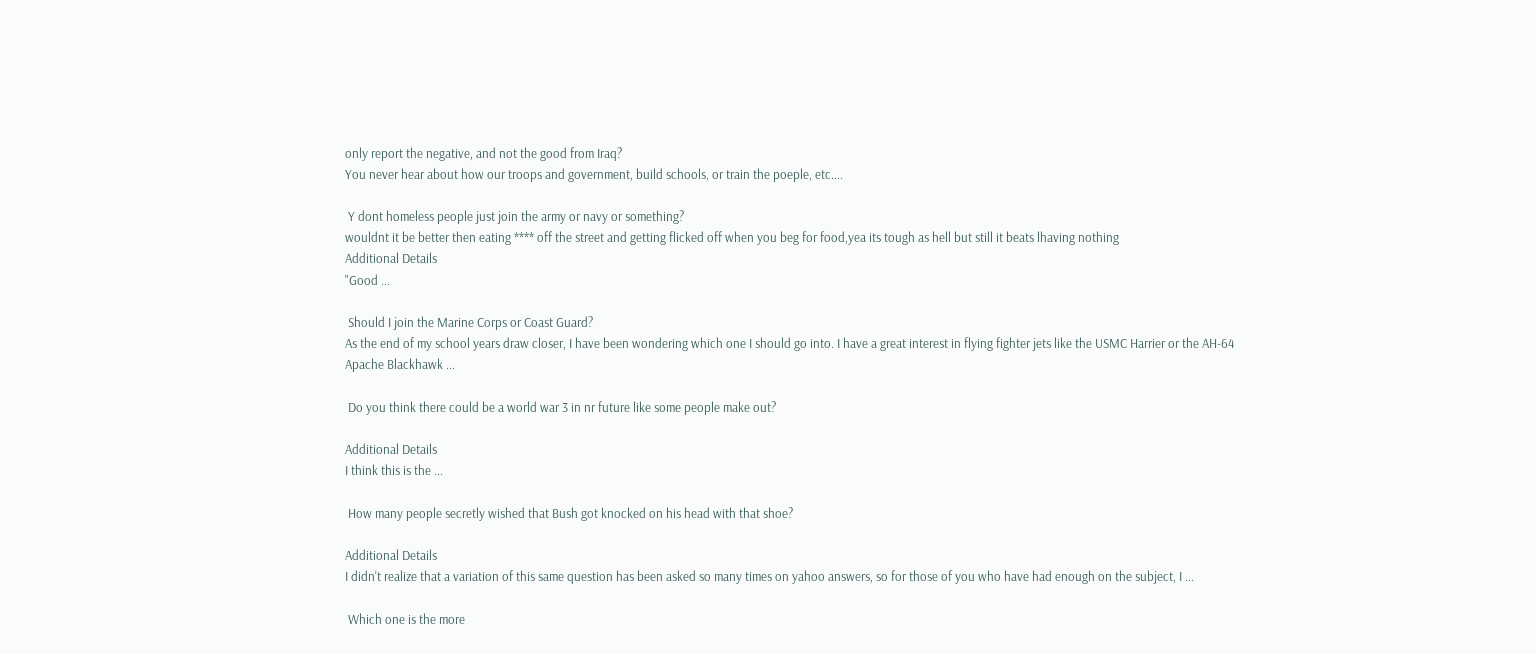only report the negative, and not the good from Iraq?
You never hear about how our troops and government, build schools, or train the poeple, etc....

 Y dont homeless people just join the army or navy or something?
wouldnt it be better then eating **** off the street and getting flicked off when you beg for food,yea its tough as hell but still it beats lhaving nothing
Additional Details
"Good ...

 Should I join the Marine Corps or Coast Guard?
As the end of my school years draw closer, I have been wondering which one I should go into. I have a great interest in flying fighter jets like the USMC Harrier or the AH-64 Apache Blackhawk ...

 Do you think there could be a world war 3 in nr future like some people make out?

Additional Details
I think this is the ...

 How many people secretly wished that Bush got knocked on his head with that shoe?

Additional Details
I didn't realize that a variation of this same question has been asked so many times on yahoo answers, so for those of you who have had enough on the subject, I ...

 Which one is the more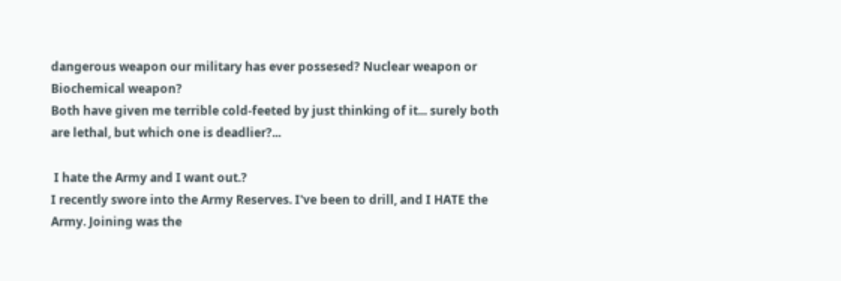dangerous weapon our military has ever possesed? Nuclear weapon or Biochemical weapon?
Both have given me terrible cold-feeted by just thinking of it... surely both are lethal, but which one is deadlier?...

 I hate the Army and I want out.?
I recently swore into the Army Reserves. I've been to drill, and I HATE the Army. Joining was the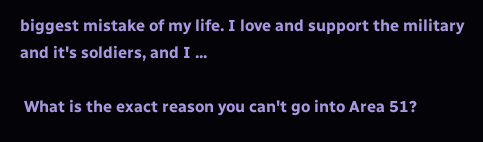biggest mistake of my life. I love and support the military and it's soldiers, and I ...

 What is the exact reason you can't go into Area 51?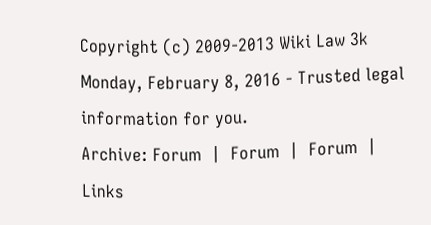Copyright (c) 2009-2013 Wiki Law 3k Monday, February 8, 2016 - Trusted legal information for you.
Archive: Forum  |  Forum  |  Forum  |  Links